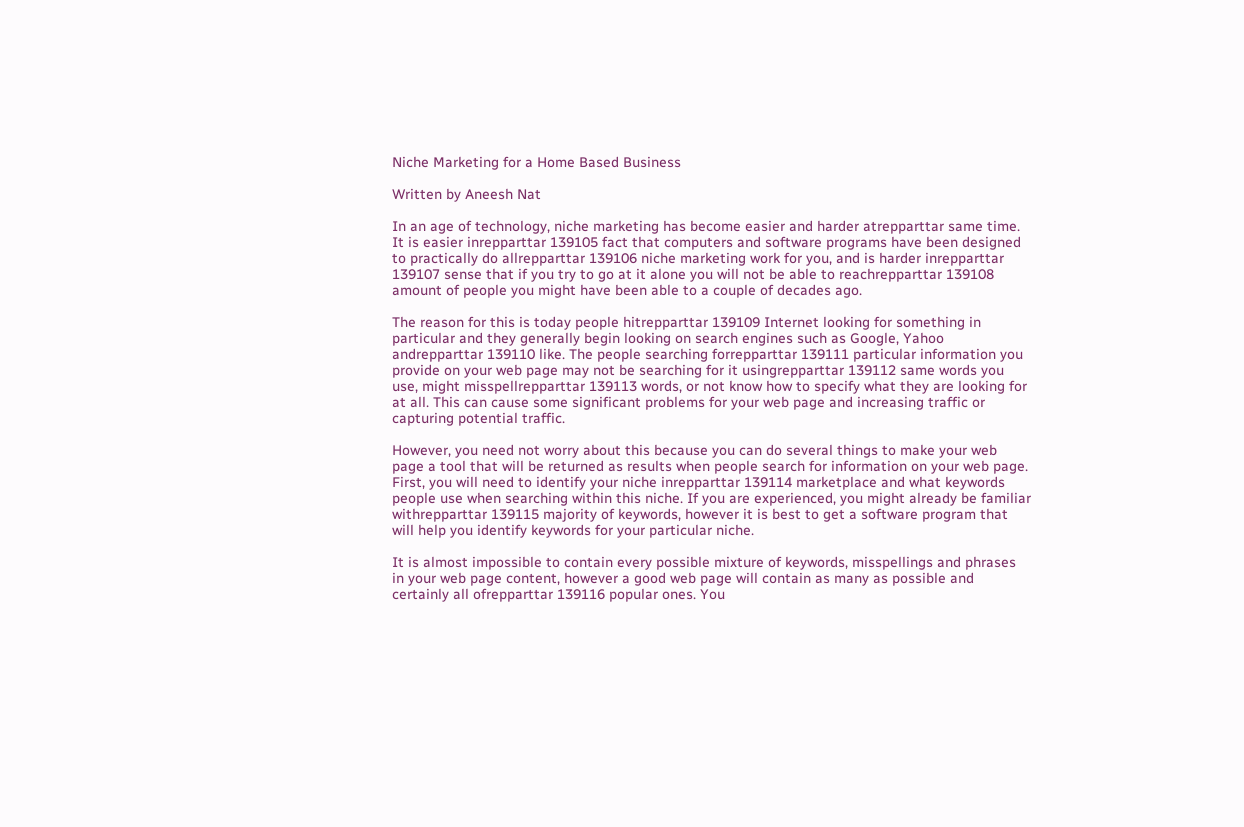Niche Marketing for a Home Based Business

Written by Aneesh Nat

In an age of technology, niche marketing has become easier and harder atrepparttar same time. It is easier inrepparttar 139105 fact that computers and software programs have been designed to practically do allrepparttar 139106 niche marketing work for you, and is harder inrepparttar 139107 sense that if you try to go at it alone you will not be able to reachrepparttar 139108 amount of people you might have been able to a couple of decades ago.

The reason for this is today people hitrepparttar 139109 Internet looking for something in particular and they generally begin looking on search engines such as Google, Yahoo andrepparttar 139110 like. The people searching forrepparttar 139111 particular information you provide on your web page may not be searching for it usingrepparttar 139112 same words you use, might misspellrepparttar 139113 words, or not know how to specify what they are looking for at all. This can cause some significant problems for your web page and increasing traffic or capturing potential traffic.

However, you need not worry about this because you can do several things to make your web page a tool that will be returned as results when people search for information on your web page. First, you will need to identify your niche inrepparttar 139114 marketplace and what keywords people use when searching within this niche. If you are experienced, you might already be familiar withrepparttar 139115 majority of keywords, however it is best to get a software program that will help you identify keywords for your particular niche.

It is almost impossible to contain every possible mixture of keywords, misspellings and phrases in your web page content, however a good web page will contain as many as possible and certainly all ofrepparttar 139116 popular ones. You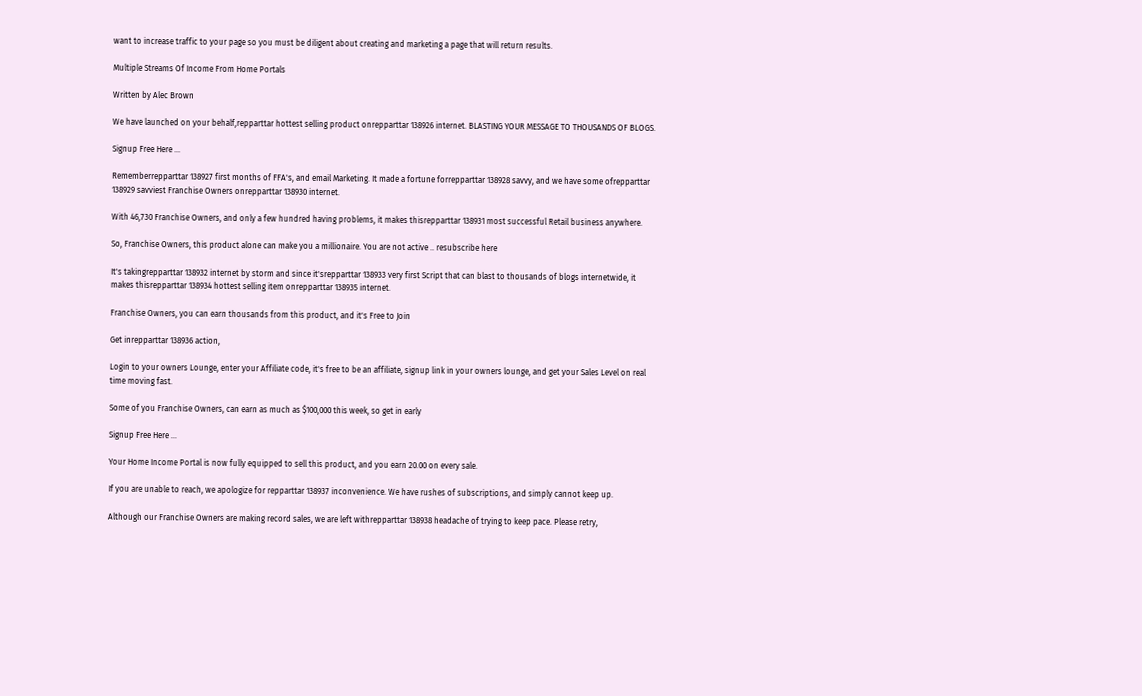want to increase traffic to your page so you must be diligent about creating and marketing a page that will return results.

Multiple Streams Of Income From Home Portals

Written by Alec Brown

We have launched on your behalf,repparttar hottest selling product onrepparttar 138926 internet. BLASTING YOUR MESSAGE TO THOUSANDS OF BLOGS.

Signup Free Here ...

Rememberrepparttar 138927 first months of FFA's, and email Marketing. It made a fortune forrepparttar 138928 savvy, and we have some ofrepparttar 138929 savviest Franchise Owners onrepparttar 138930 internet.

With 46,730 Franchise Owners, and only a few hundred having problems, it makes thisrepparttar 138931 most successful Retail business anywhere.

So, Franchise Owners, this product alone can make you a millionaire. You are not active .. resubscribe here

It's takingrepparttar 138932 internet by storm and since it'srepparttar 138933 very first Script that can blast to thousands of blogs internetwide, it makes thisrepparttar 138934 hottest selling item onrepparttar 138935 internet.

Franchise Owners, you can earn thousands from this product, and it's Free to Join

Get inrepparttar 138936 action,

Login to your owners Lounge, enter your Affiliate code, it's free to be an affiliate, signup link in your owners lounge, and get your Sales Level on real time moving fast.

Some of you Franchise Owners, can earn as much as $100,000 this week, so get in early

Signup Free Here ...

Your Home Income Portal is now fully equipped to sell this product, and you earn 20.00 on every sale.

If you are unable to reach, we apologize for repparttar 138937 inconvenience. We have rushes of subscriptions, and simply cannot keep up.

Although our Franchise Owners are making record sales, we are left withrepparttar 138938 headache of trying to keep pace. Please retry,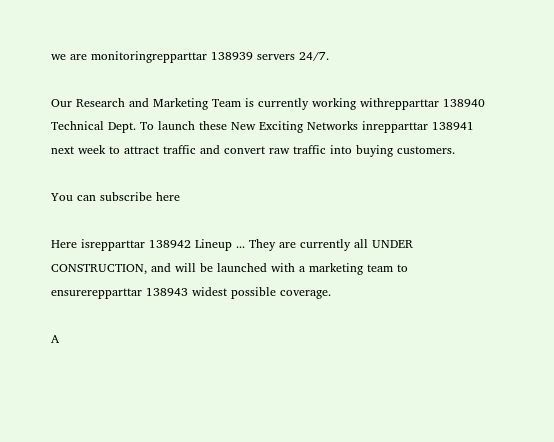we are monitoringrepparttar 138939 servers 24/7.

Our Research and Marketing Team is currently working withrepparttar 138940 Technical Dept. To launch these New Exciting Networks inrepparttar 138941 next week to attract traffic and convert raw traffic into buying customers.

You can subscribe here

Here isrepparttar 138942 Lineup ... They are currently all UNDER CONSTRUCTION, and will be launched with a marketing team to ensurerepparttar 138943 widest possible coverage.

A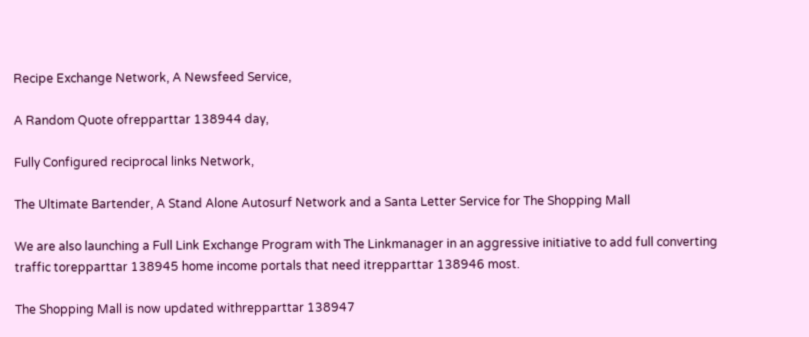Recipe Exchange Network, A Newsfeed Service,

A Random Quote ofrepparttar 138944 day,

Fully Configured reciprocal links Network,

The Ultimate Bartender, A Stand Alone Autosurf Network and a Santa Letter Service for The Shopping Mall

We are also launching a Full Link Exchange Program with The Linkmanager in an aggressive initiative to add full converting traffic torepparttar 138945 home income portals that need itrepparttar 138946 most.

The Shopping Mall is now updated withrepparttar 138947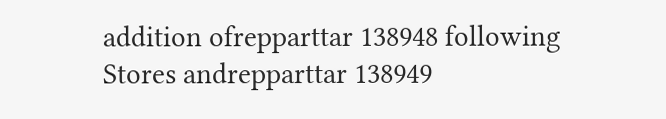addition ofrepparttar 138948 following Stores andrepparttar 138949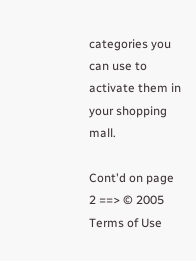categories you can use to activate them in your shopping mall.

Cont'd on page 2 ==> © 2005
Terms of Use